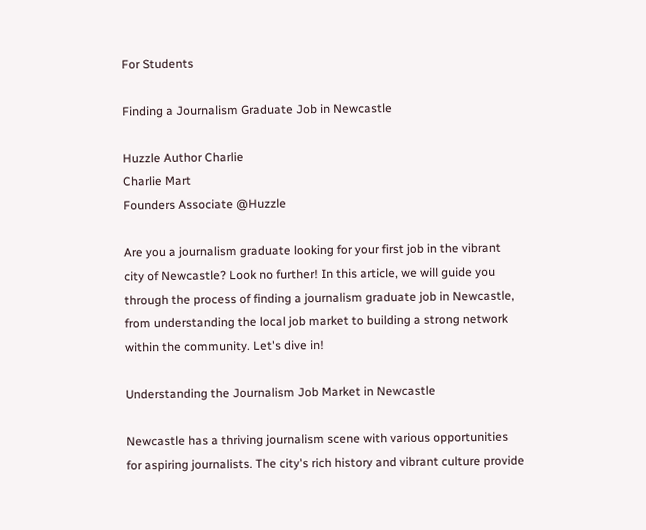For Students

Finding a Journalism Graduate Job in Newcastle

Huzzle Author Charlie
Charlie Mart
Founders Associate @Huzzle

Are you a journalism graduate looking for your first job in the vibrant city of Newcastle? Look no further! In this article, we will guide you through the process of finding a journalism graduate job in Newcastle, from understanding the local job market to building a strong network within the community. Let's dive in!

Understanding the Journalism Job Market in Newcastle

Newcastle has a thriving journalism scene with various opportunities for aspiring journalists. The city's rich history and vibrant culture provide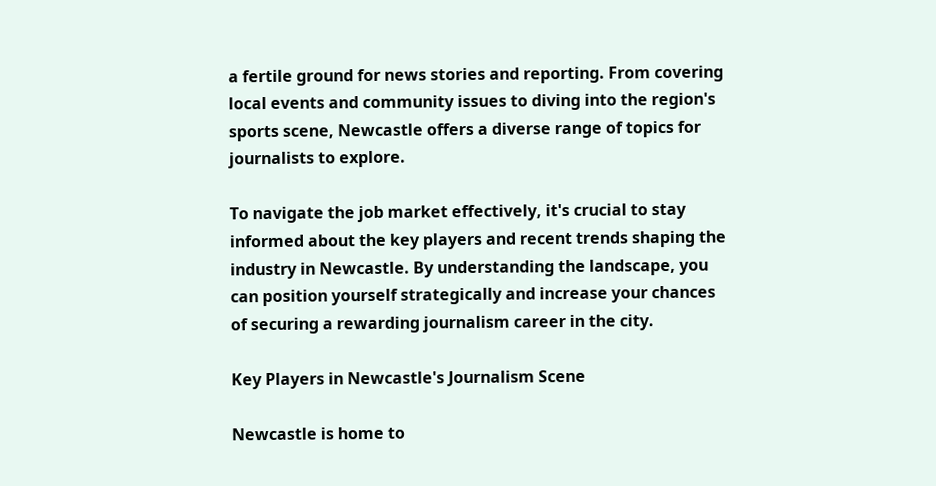a fertile ground for news stories and reporting. From covering local events and community issues to diving into the region's sports scene, Newcastle offers a diverse range of topics for journalists to explore.

To navigate the job market effectively, it's crucial to stay informed about the key players and recent trends shaping the industry in Newcastle. By understanding the landscape, you can position yourself strategically and increase your chances of securing a rewarding journalism career in the city.

Key Players in Newcastle's Journalism Scene

Newcastle is home to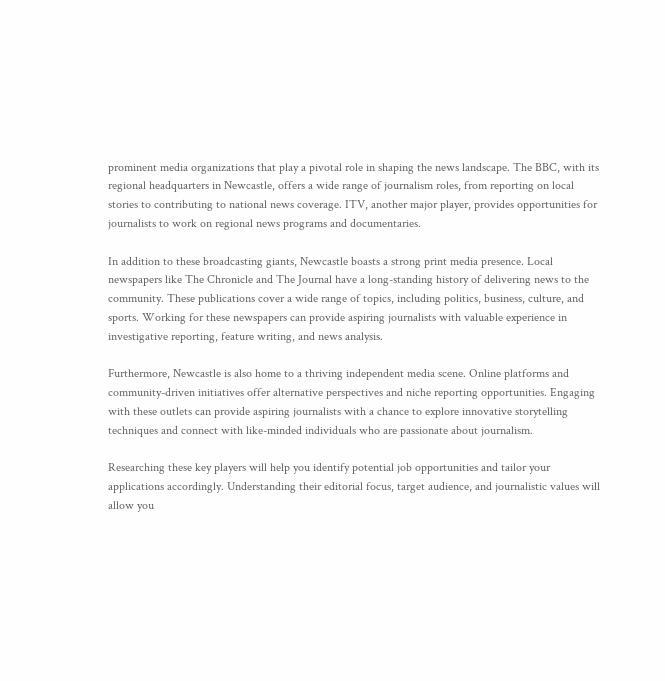prominent media organizations that play a pivotal role in shaping the news landscape. The BBC, with its regional headquarters in Newcastle, offers a wide range of journalism roles, from reporting on local stories to contributing to national news coverage. ITV, another major player, provides opportunities for journalists to work on regional news programs and documentaries.

In addition to these broadcasting giants, Newcastle boasts a strong print media presence. Local newspapers like The Chronicle and The Journal have a long-standing history of delivering news to the community. These publications cover a wide range of topics, including politics, business, culture, and sports. Working for these newspapers can provide aspiring journalists with valuable experience in investigative reporting, feature writing, and news analysis.

Furthermore, Newcastle is also home to a thriving independent media scene. Online platforms and community-driven initiatives offer alternative perspectives and niche reporting opportunities. Engaging with these outlets can provide aspiring journalists with a chance to explore innovative storytelling techniques and connect with like-minded individuals who are passionate about journalism.

Researching these key players will help you identify potential job opportunities and tailor your applications accordingly. Understanding their editorial focus, target audience, and journalistic values will allow you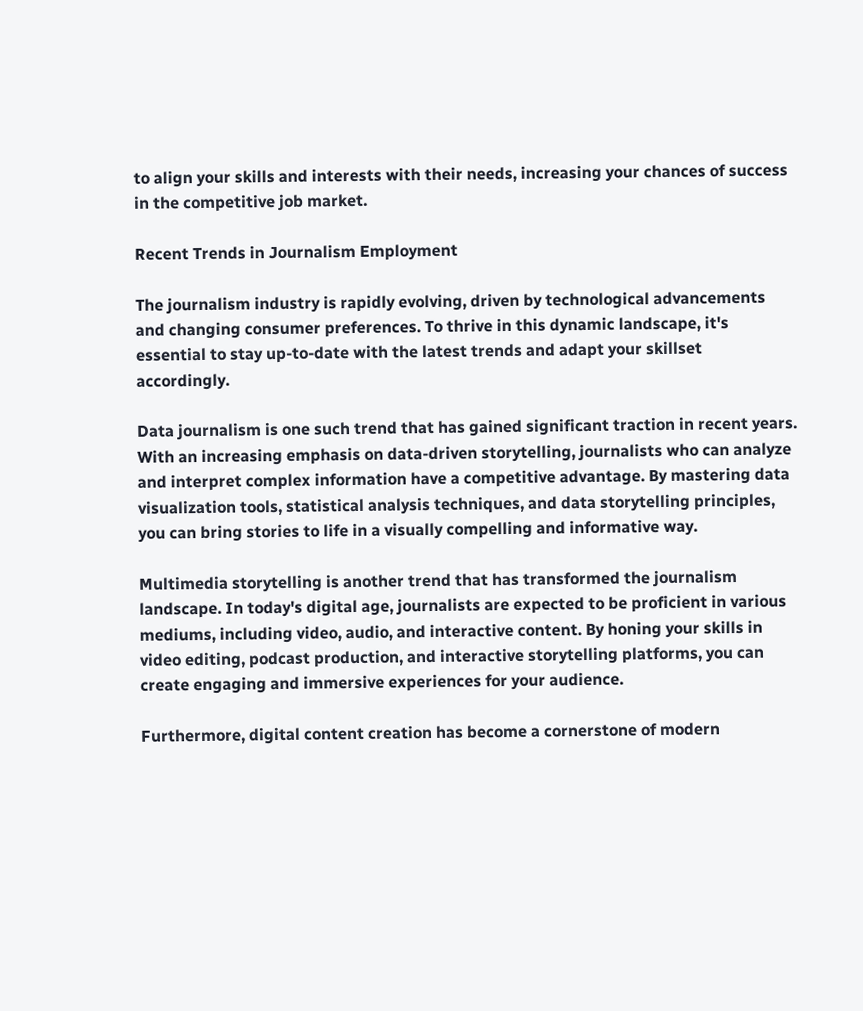to align your skills and interests with their needs, increasing your chances of success in the competitive job market.

Recent Trends in Journalism Employment

The journalism industry is rapidly evolving, driven by technological advancements and changing consumer preferences. To thrive in this dynamic landscape, it's essential to stay up-to-date with the latest trends and adapt your skillset accordingly.

Data journalism is one such trend that has gained significant traction in recent years. With an increasing emphasis on data-driven storytelling, journalists who can analyze and interpret complex information have a competitive advantage. By mastering data visualization tools, statistical analysis techniques, and data storytelling principles, you can bring stories to life in a visually compelling and informative way.

Multimedia storytelling is another trend that has transformed the journalism landscape. In today's digital age, journalists are expected to be proficient in various mediums, including video, audio, and interactive content. By honing your skills in video editing, podcast production, and interactive storytelling platforms, you can create engaging and immersive experiences for your audience.

Furthermore, digital content creation has become a cornerstone of modern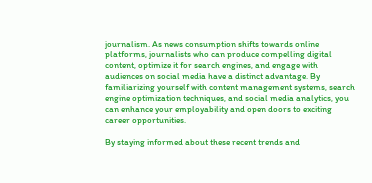journalism. As news consumption shifts towards online platforms, journalists who can produce compelling digital content, optimize it for search engines, and engage with audiences on social media have a distinct advantage. By familiarizing yourself with content management systems, search engine optimization techniques, and social media analytics, you can enhance your employability and open doors to exciting career opportunities.

By staying informed about these recent trends and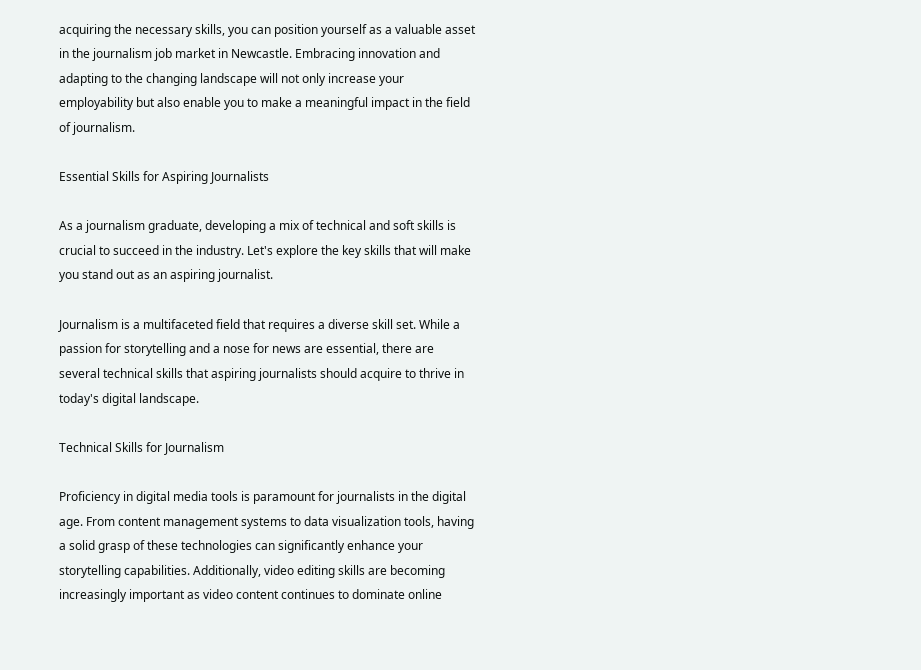acquiring the necessary skills, you can position yourself as a valuable asset in the journalism job market in Newcastle. Embracing innovation and adapting to the changing landscape will not only increase your employability but also enable you to make a meaningful impact in the field of journalism.

Essential Skills for Aspiring Journalists

As a journalism graduate, developing a mix of technical and soft skills is crucial to succeed in the industry. Let's explore the key skills that will make you stand out as an aspiring journalist.

Journalism is a multifaceted field that requires a diverse skill set. While a passion for storytelling and a nose for news are essential, there are several technical skills that aspiring journalists should acquire to thrive in today's digital landscape.

Technical Skills for Journalism

Proficiency in digital media tools is paramount for journalists in the digital age. From content management systems to data visualization tools, having a solid grasp of these technologies can significantly enhance your storytelling capabilities. Additionally, video editing skills are becoming increasingly important as video content continues to dominate online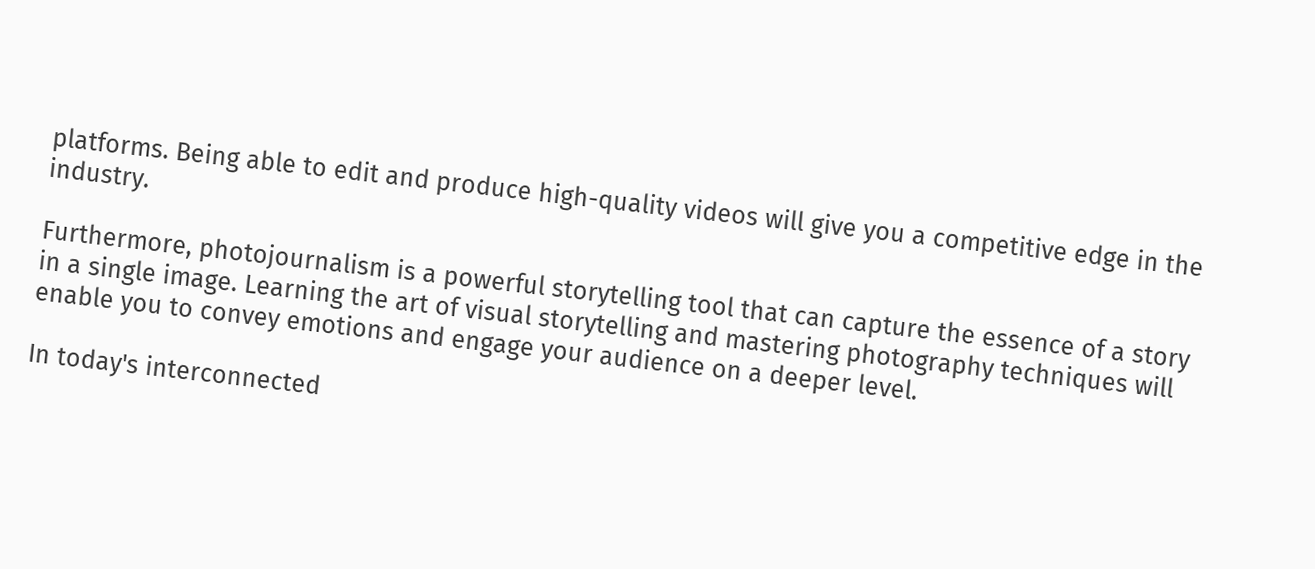platforms. Being able to edit and produce high-quality videos will give you a competitive edge in the industry.

Furthermore, photojournalism is a powerful storytelling tool that can capture the essence of a story in a single image. Learning the art of visual storytelling and mastering photography techniques will enable you to convey emotions and engage your audience on a deeper level.

In today's interconnected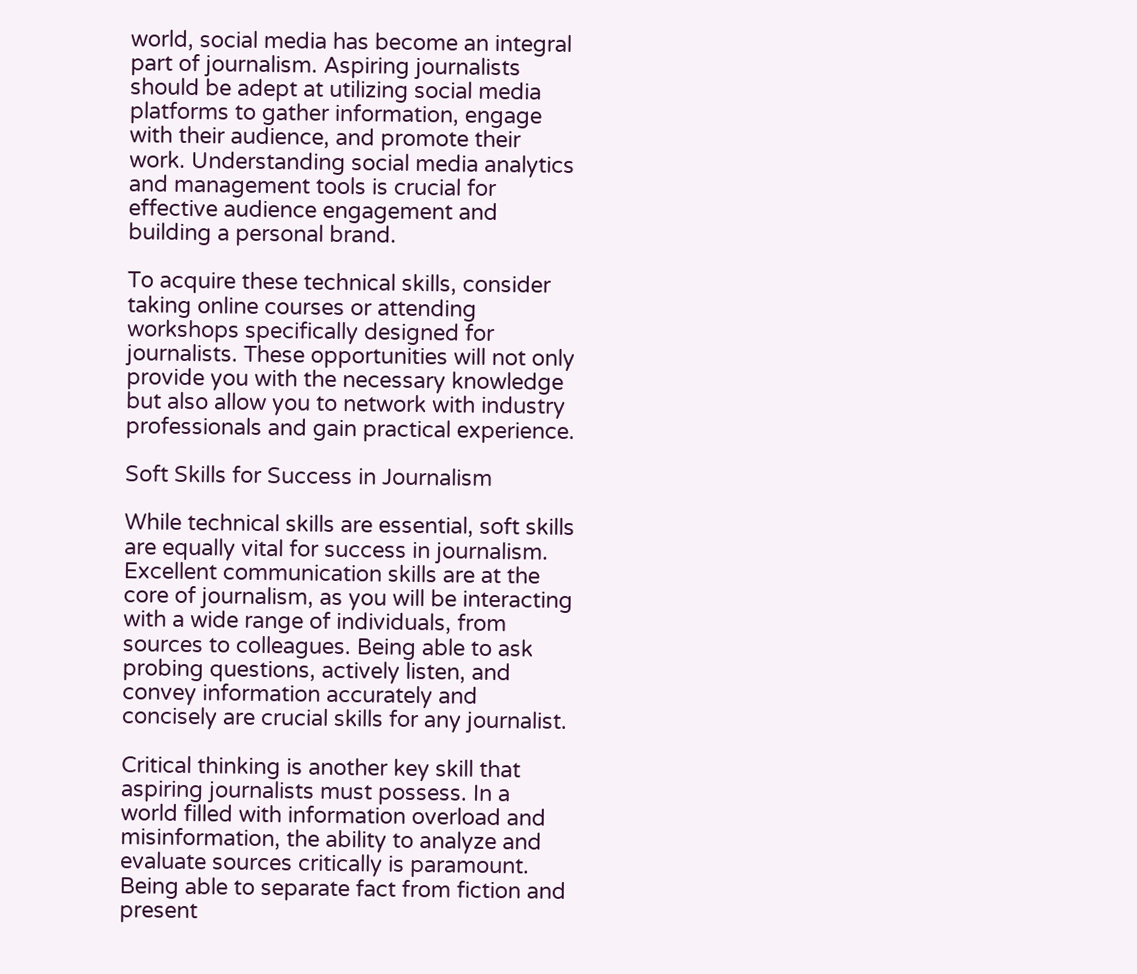world, social media has become an integral part of journalism. Aspiring journalists should be adept at utilizing social media platforms to gather information, engage with their audience, and promote their work. Understanding social media analytics and management tools is crucial for effective audience engagement and building a personal brand.

To acquire these technical skills, consider taking online courses or attending workshops specifically designed for journalists. These opportunities will not only provide you with the necessary knowledge but also allow you to network with industry professionals and gain practical experience.

Soft Skills for Success in Journalism

While technical skills are essential, soft skills are equally vital for success in journalism. Excellent communication skills are at the core of journalism, as you will be interacting with a wide range of individuals, from sources to colleagues. Being able to ask probing questions, actively listen, and convey information accurately and concisely are crucial skills for any journalist.

Critical thinking is another key skill that aspiring journalists must possess. In a world filled with information overload and misinformation, the ability to analyze and evaluate sources critically is paramount. Being able to separate fact from fiction and present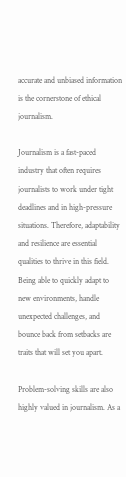accurate and unbiased information is the cornerstone of ethical journalism.

Journalism is a fast-paced industry that often requires journalists to work under tight deadlines and in high-pressure situations. Therefore, adaptability and resilience are essential qualities to thrive in this field. Being able to quickly adapt to new environments, handle unexpected challenges, and bounce back from setbacks are traits that will set you apart.

Problem-solving skills are also highly valued in journalism. As a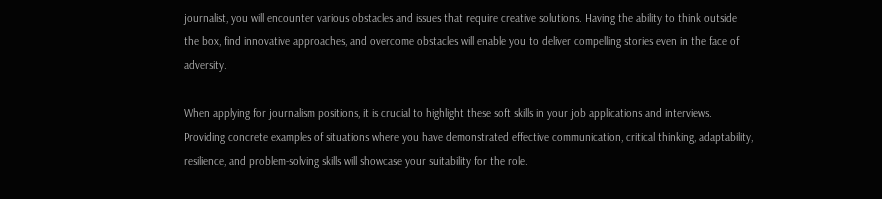journalist, you will encounter various obstacles and issues that require creative solutions. Having the ability to think outside the box, find innovative approaches, and overcome obstacles will enable you to deliver compelling stories even in the face of adversity.

When applying for journalism positions, it is crucial to highlight these soft skills in your job applications and interviews. Providing concrete examples of situations where you have demonstrated effective communication, critical thinking, adaptability, resilience, and problem-solving skills will showcase your suitability for the role.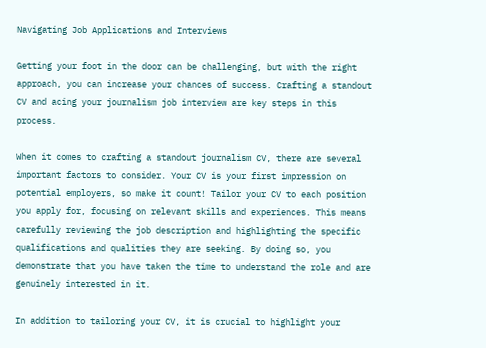Navigating Job Applications and Interviews

Getting your foot in the door can be challenging, but with the right approach, you can increase your chances of success. Crafting a standout CV and acing your journalism job interview are key steps in this process.

When it comes to crafting a standout journalism CV, there are several important factors to consider. Your CV is your first impression on potential employers, so make it count! Tailor your CV to each position you apply for, focusing on relevant skills and experiences. This means carefully reviewing the job description and highlighting the specific qualifications and qualities they are seeking. By doing so, you demonstrate that you have taken the time to understand the role and are genuinely interested in it.

In addition to tailoring your CV, it is crucial to highlight your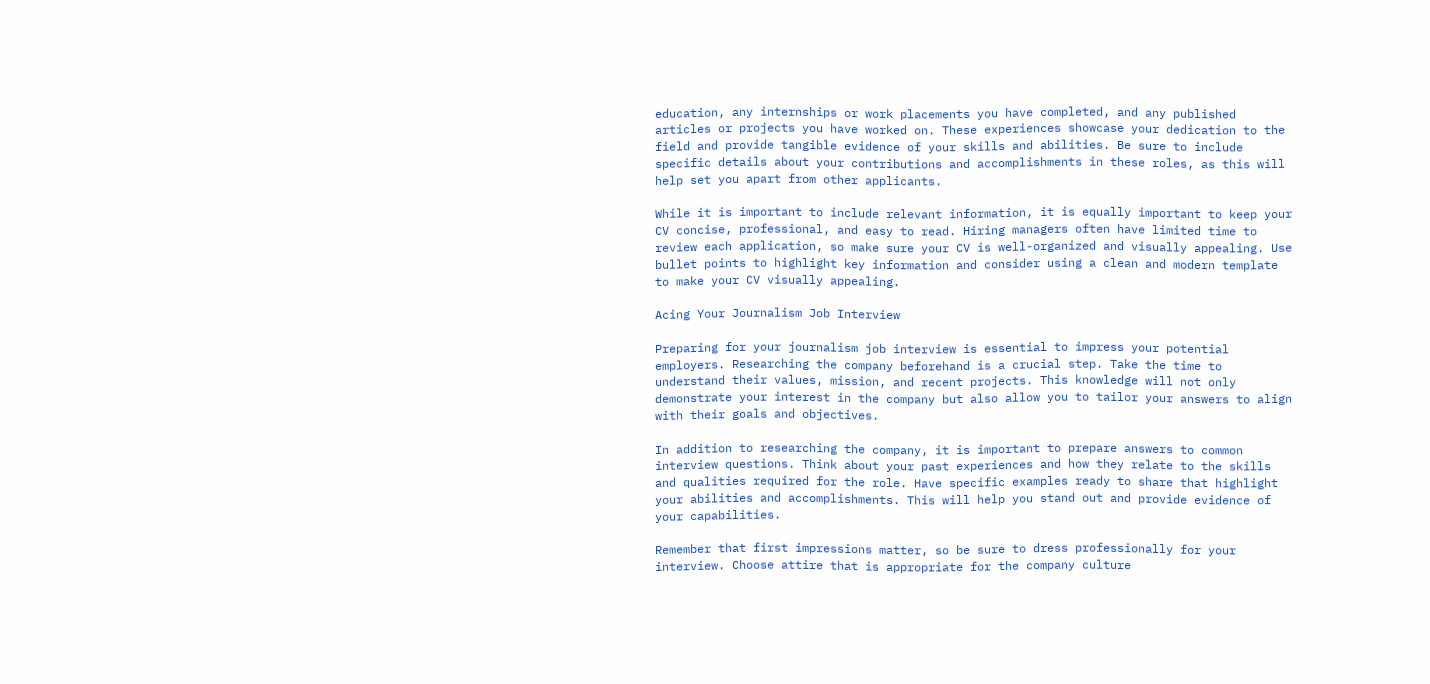education, any internships or work placements you have completed, and any published articles or projects you have worked on. These experiences showcase your dedication to the field and provide tangible evidence of your skills and abilities. Be sure to include specific details about your contributions and accomplishments in these roles, as this will help set you apart from other applicants.

While it is important to include relevant information, it is equally important to keep your CV concise, professional, and easy to read. Hiring managers often have limited time to review each application, so make sure your CV is well-organized and visually appealing. Use bullet points to highlight key information and consider using a clean and modern template to make your CV visually appealing.

Acing Your Journalism Job Interview

Preparing for your journalism job interview is essential to impress your potential employers. Researching the company beforehand is a crucial step. Take the time to understand their values, mission, and recent projects. This knowledge will not only demonstrate your interest in the company but also allow you to tailor your answers to align with their goals and objectives.

In addition to researching the company, it is important to prepare answers to common interview questions. Think about your past experiences and how they relate to the skills and qualities required for the role. Have specific examples ready to share that highlight your abilities and accomplishments. This will help you stand out and provide evidence of your capabilities.

Remember that first impressions matter, so be sure to dress professionally for your interview. Choose attire that is appropriate for the company culture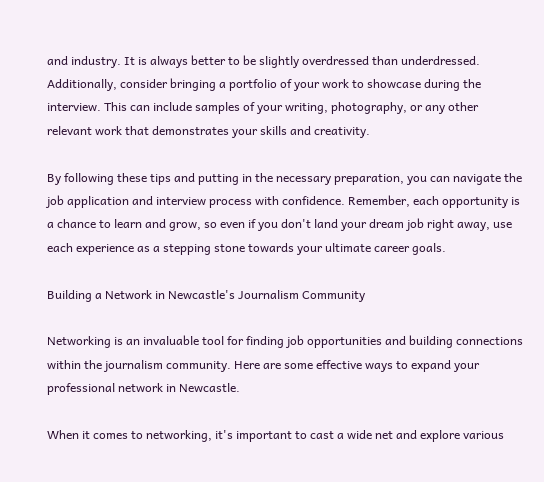and industry. It is always better to be slightly overdressed than underdressed. Additionally, consider bringing a portfolio of your work to showcase during the interview. This can include samples of your writing, photography, or any other relevant work that demonstrates your skills and creativity.

By following these tips and putting in the necessary preparation, you can navigate the job application and interview process with confidence. Remember, each opportunity is a chance to learn and grow, so even if you don't land your dream job right away, use each experience as a stepping stone towards your ultimate career goals.

Building a Network in Newcastle's Journalism Community

Networking is an invaluable tool for finding job opportunities and building connections within the journalism community. Here are some effective ways to expand your professional network in Newcastle.

When it comes to networking, it's important to cast a wide net and explore various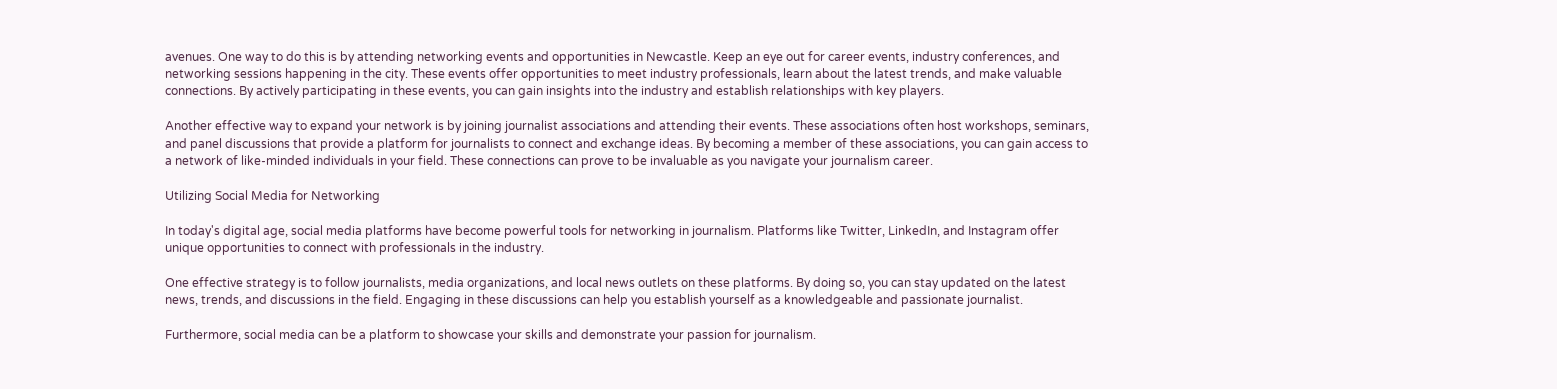avenues. One way to do this is by attending networking events and opportunities in Newcastle. Keep an eye out for career events, industry conferences, and networking sessions happening in the city. These events offer opportunities to meet industry professionals, learn about the latest trends, and make valuable connections. By actively participating in these events, you can gain insights into the industry and establish relationships with key players.

Another effective way to expand your network is by joining journalist associations and attending their events. These associations often host workshops, seminars, and panel discussions that provide a platform for journalists to connect and exchange ideas. By becoming a member of these associations, you can gain access to a network of like-minded individuals in your field. These connections can prove to be invaluable as you navigate your journalism career.

Utilizing Social Media for Networking

In today's digital age, social media platforms have become powerful tools for networking in journalism. Platforms like Twitter, LinkedIn, and Instagram offer unique opportunities to connect with professionals in the industry.

One effective strategy is to follow journalists, media organizations, and local news outlets on these platforms. By doing so, you can stay updated on the latest news, trends, and discussions in the field. Engaging in these discussions can help you establish yourself as a knowledgeable and passionate journalist.

Furthermore, social media can be a platform to showcase your skills and demonstrate your passion for journalism.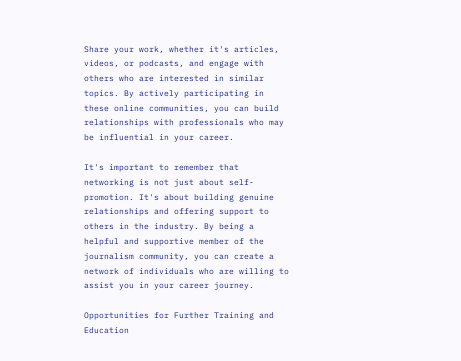Share your work, whether it's articles, videos, or podcasts, and engage with others who are interested in similar topics. By actively participating in these online communities, you can build relationships with professionals who may be influential in your career.

It's important to remember that networking is not just about self-promotion. It's about building genuine relationships and offering support to others in the industry. By being a helpful and supportive member of the journalism community, you can create a network of individuals who are willing to assist you in your career journey.

Opportunities for Further Training and Education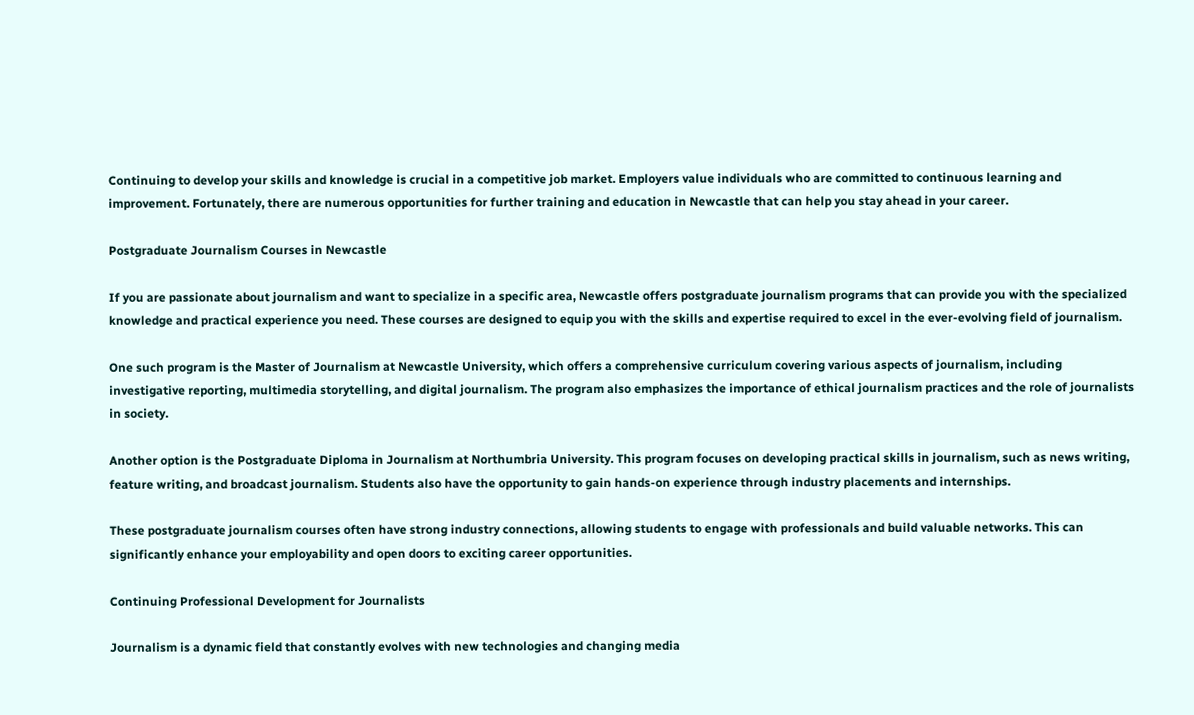Continuing to develop your skills and knowledge is crucial in a competitive job market. Employers value individuals who are committed to continuous learning and improvement. Fortunately, there are numerous opportunities for further training and education in Newcastle that can help you stay ahead in your career.

Postgraduate Journalism Courses in Newcastle

If you are passionate about journalism and want to specialize in a specific area, Newcastle offers postgraduate journalism programs that can provide you with the specialized knowledge and practical experience you need. These courses are designed to equip you with the skills and expertise required to excel in the ever-evolving field of journalism.

One such program is the Master of Journalism at Newcastle University, which offers a comprehensive curriculum covering various aspects of journalism, including investigative reporting, multimedia storytelling, and digital journalism. The program also emphasizes the importance of ethical journalism practices and the role of journalists in society.

Another option is the Postgraduate Diploma in Journalism at Northumbria University. This program focuses on developing practical skills in journalism, such as news writing, feature writing, and broadcast journalism. Students also have the opportunity to gain hands-on experience through industry placements and internships.

These postgraduate journalism courses often have strong industry connections, allowing students to engage with professionals and build valuable networks. This can significantly enhance your employability and open doors to exciting career opportunities.

Continuing Professional Development for Journalists

Journalism is a dynamic field that constantly evolves with new technologies and changing media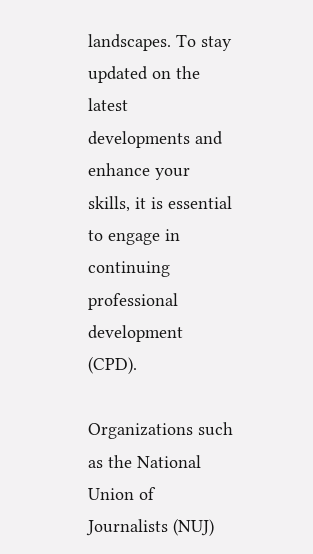landscapes. To stay updated on the latest developments and enhance your skills, it is essential to engage in continuing professional development (CPD).

Organizations such as the National Union of Journalists (NUJ)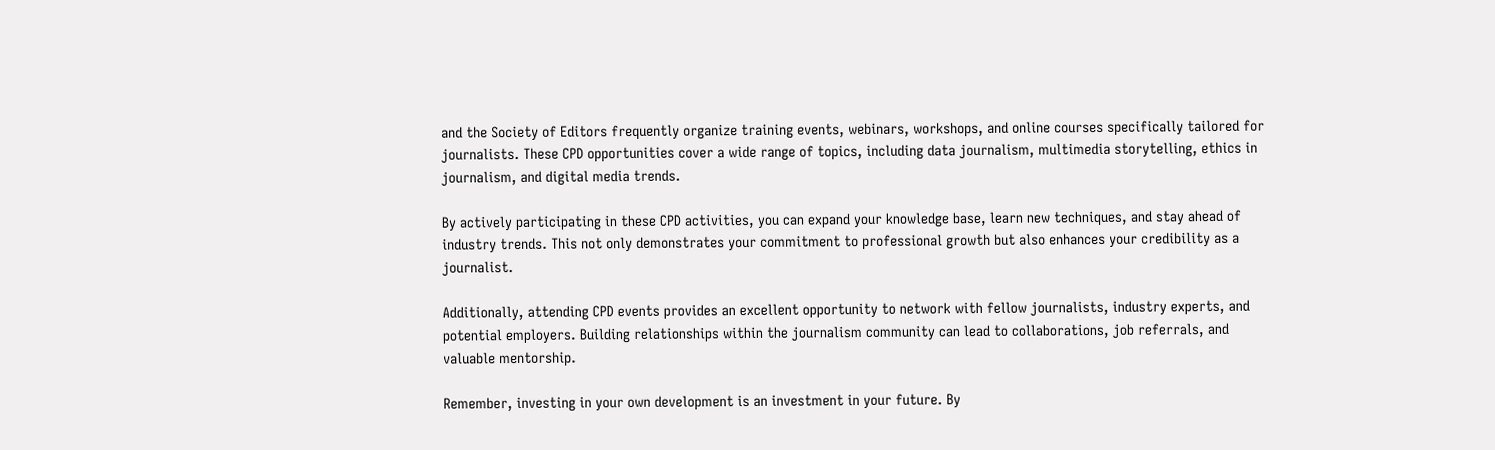and the Society of Editors frequently organize training events, webinars, workshops, and online courses specifically tailored for journalists. These CPD opportunities cover a wide range of topics, including data journalism, multimedia storytelling, ethics in journalism, and digital media trends.

By actively participating in these CPD activities, you can expand your knowledge base, learn new techniques, and stay ahead of industry trends. This not only demonstrates your commitment to professional growth but also enhances your credibility as a journalist.

Additionally, attending CPD events provides an excellent opportunity to network with fellow journalists, industry experts, and potential employers. Building relationships within the journalism community can lead to collaborations, job referrals, and valuable mentorship.

Remember, investing in your own development is an investment in your future. By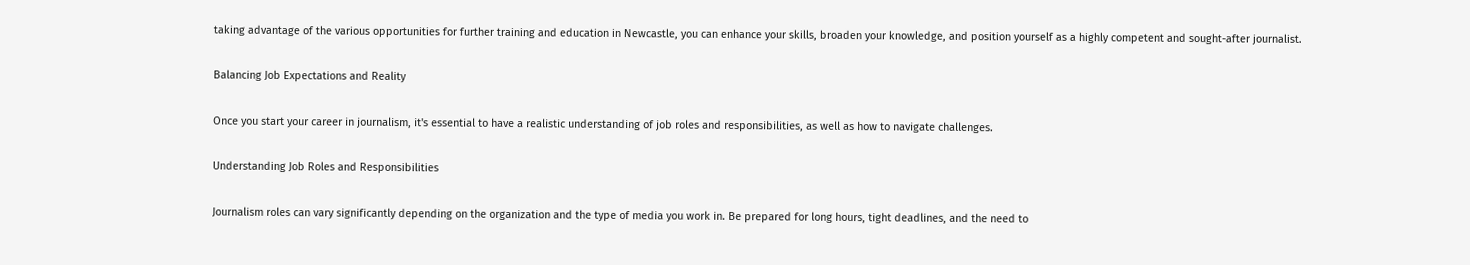taking advantage of the various opportunities for further training and education in Newcastle, you can enhance your skills, broaden your knowledge, and position yourself as a highly competent and sought-after journalist.

Balancing Job Expectations and Reality

Once you start your career in journalism, it's essential to have a realistic understanding of job roles and responsibilities, as well as how to navigate challenges.

Understanding Job Roles and Responsibilities

Journalism roles can vary significantly depending on the organization and the type of media you work in. Be prepared for long hours, tight deadlines, and the need to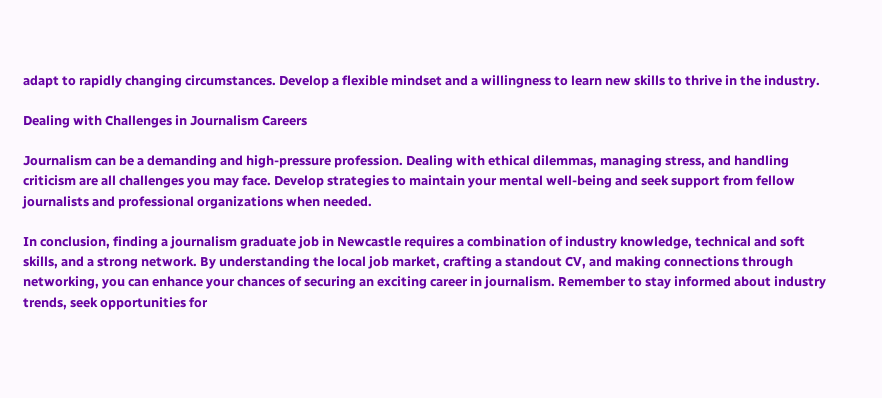adapt to rapidly changing circumstances. Develop a flexible mindset and a willingness to learn new skills to thrive in the industry.

Dealing with Challenges in Journalism Careers

Journalism can be a demanding and high-pressure profession. Dealing with ethical dilemmas, managing stress, and handling criticism are all challenges you may face. Develop strategies to maintain your mental well-being and seek support from fellow journalists and professional organizations when needed.

In conclusion, finding a journalism graduate job in Newcastle requires a combination of industry knowledge, technical and soft skills, and a strong network. By understanding the local job market, crafting a standout CV, and making connections through networking, you can enhance your chances of securing an exciting career in journalism. Remember to stay informed about industry trends, seek opportunities for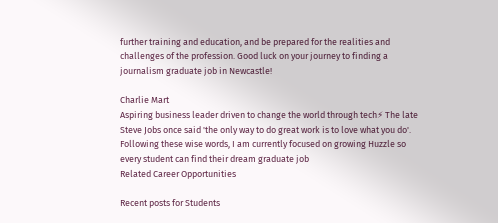further training and education, and be prepared for the realities and challenges of the profession. Good luck on your journey to finding a journalism graduate job in Newcastle!

Charlie Mart
Aspiring business leader driven to change the world through tech⚡ The late Steve Jobs once said 'the only way to do great work is to love what you do'. Following these wise words, I am currently focused on growing Huzzle so every student can find their dream graduate job
Related Career Opportunities

Recent posts for Students